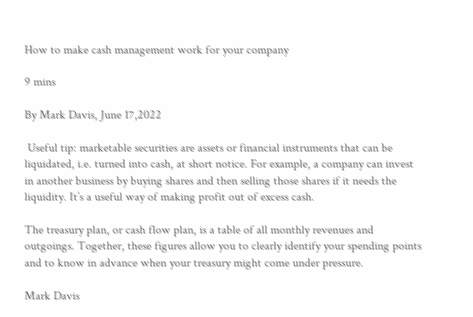How to make cash management work for your company

9 mins

By Mark Davis, June 17,2022

 Useful tip: marketable securities are assets or financial instruments that can be liquidated, i.e. turned into cash, at short notice. For example, a company can invest in another business by buying shares and then selling those shares if it needs the liquidity. It’s a useful way of making profit out of excess cash.

The treasury plan, or cash flow plan, is a table of all monthly revenues and outgoings. Together, these figures allow you to clearly identify your spending points and to know in advance when your treasury might come under pressure.

Mark Davis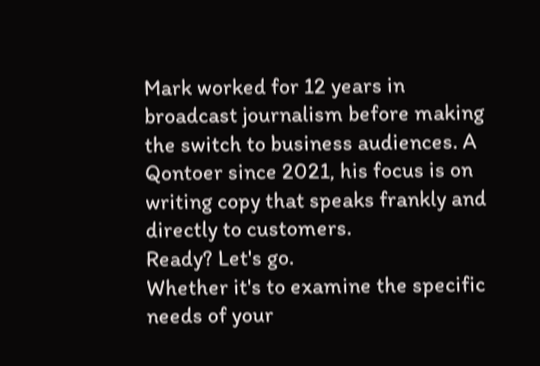Mark worked for 12 years in broadcast journalism before making the switch to business audiences. A Qontoer since 2021, his focus is on writing copy that speaks frankly and directly to customers.
Ready? Let's go.
Whether it's to examine the specific needs of your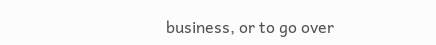business, or to go over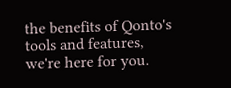the benefits of Qonto's tools and features, we're here for you.